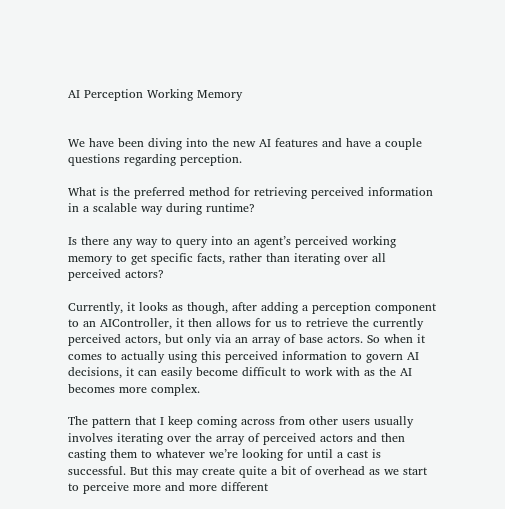AI Perception Working Memory


We have been diving into the new AI features and have a couple questions regarding perception.

What is the preferred method for retrieving perceived information in a scalable way during runtime?

Is there any way to query into an agent’s perceived working memory to get specific facts, rather than iterating over all perceived actors?

Currently, it looks as though, after adding a perception component to an AIController, it then allows for us to retrieve the currently perceived actors, but only via an array of base actors. So when it comes to actually using this perceived information to govern AI decisions, it can easily become difficult to work with as the AI becomes more complex.

The pattern that I keep coming across from other users usually involves iterating over the array of perceived actors and then casting them to whatever we’re looking for until a cast is successful. But this may create quite a bit of overhead as we start to perceive more and more different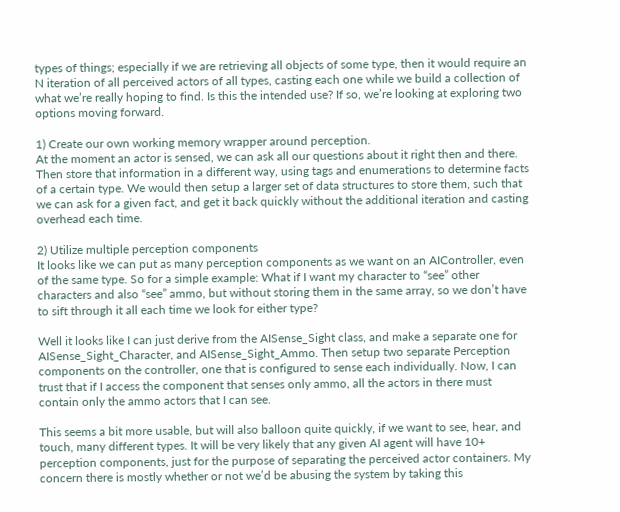types of things; especially if we are retrieving all objects of some type, then it would require an N iteration of all perceived actors of all types, casting each one while we build a collection of what we’re really hoping to find. Is this the intended use? If so, we’re looking at exploring two options moving forward.

1) Create our own working memory wrapper around perception.
At the moment an actor is sensed, we can ask all our questions about it right then and there. Then store that information in a different way, using tags and enumerations to determine facts of a certain type. We would then setup a larger set of data structures to store them, such that we can ask for a given fact, and get it back quickly without the additional iteration and casting overhead each time.

2) Utilize multiple perception components
It looks like we can put as many perception components as we want on an AIController, even of the same type. So for a simple example: What if I want my character to “see” other characters and also “see” ammo, but without storing them in the same array, so we don’t have to sift through it all each time we look for either type?

Well it looks like I can just derive from the AISense_Sight class, and make a separate one for AISense_Sight_Character, and AISense_Sight_Ammo. Then setup two separate Perception components on the controller, one that is configured to sense each individually. Now, I can trust that if I access the component that senses only ammo, all the actors in there must contain only the ammo actors that I can see.

This seems a bit more usable, but will also balloon quite quickly, if we want to see, hear, and touch, many different types. It will be very likely that any given AI agent will have 10+ perception components, just for the purpose of separating the perceived actor containers. My concern there is mostly whether or not we’d be abusing the system by taking this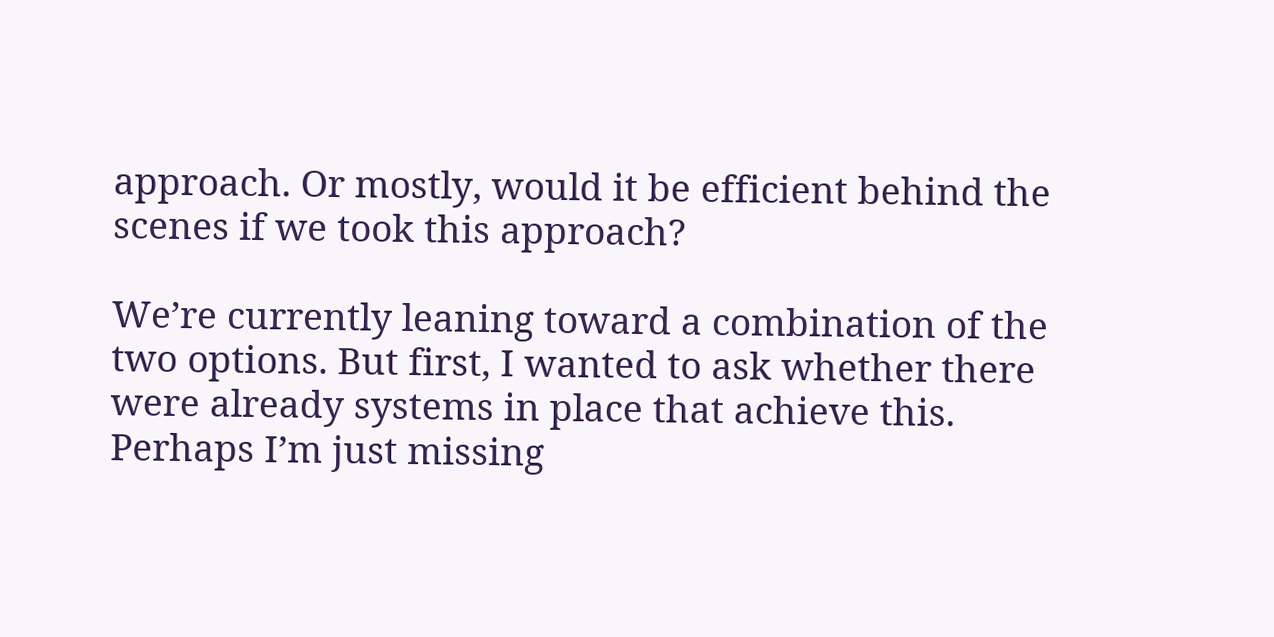approach. Or mostly, would it be efficient behind the scenes if we took this approach?

We’re currently leaning toward a combination of the two options. But first, I wanted to ask whether there were already systems in place that achieve this. Perhaps I’m just missing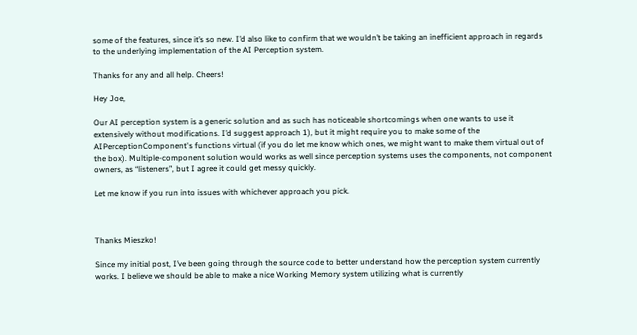some of the features, since it’s so new. I’d also like to confirm that we wouldn’t be taking an inefficient approach in regards to the underlying implementation of the AI Perception system.

Thanks for any and all help. Cheers!

Hey Joe,

Our AI perception system is a generic solution and as such has noticeable shortcomings when one wants to use it extensively without modifications. I’d suggest approach 1), but it might require you to make some of the AIPerceptionComponent's functions virtual (if you do let me know which ones, we might want to make them virtual out of the box). Multiple-component solution would works as well since perception systems uses the components, not component owners, as “listeners”, but I agree it could get messy quickly.

Let me know if you run into issues with whichever approach you pick.



Thanks Mieszko!

Since my initial post, I’ve been going through the source code to better understand how the perception system currently works. I believe we should be able to make a nice Working Memory system utilizing what is currently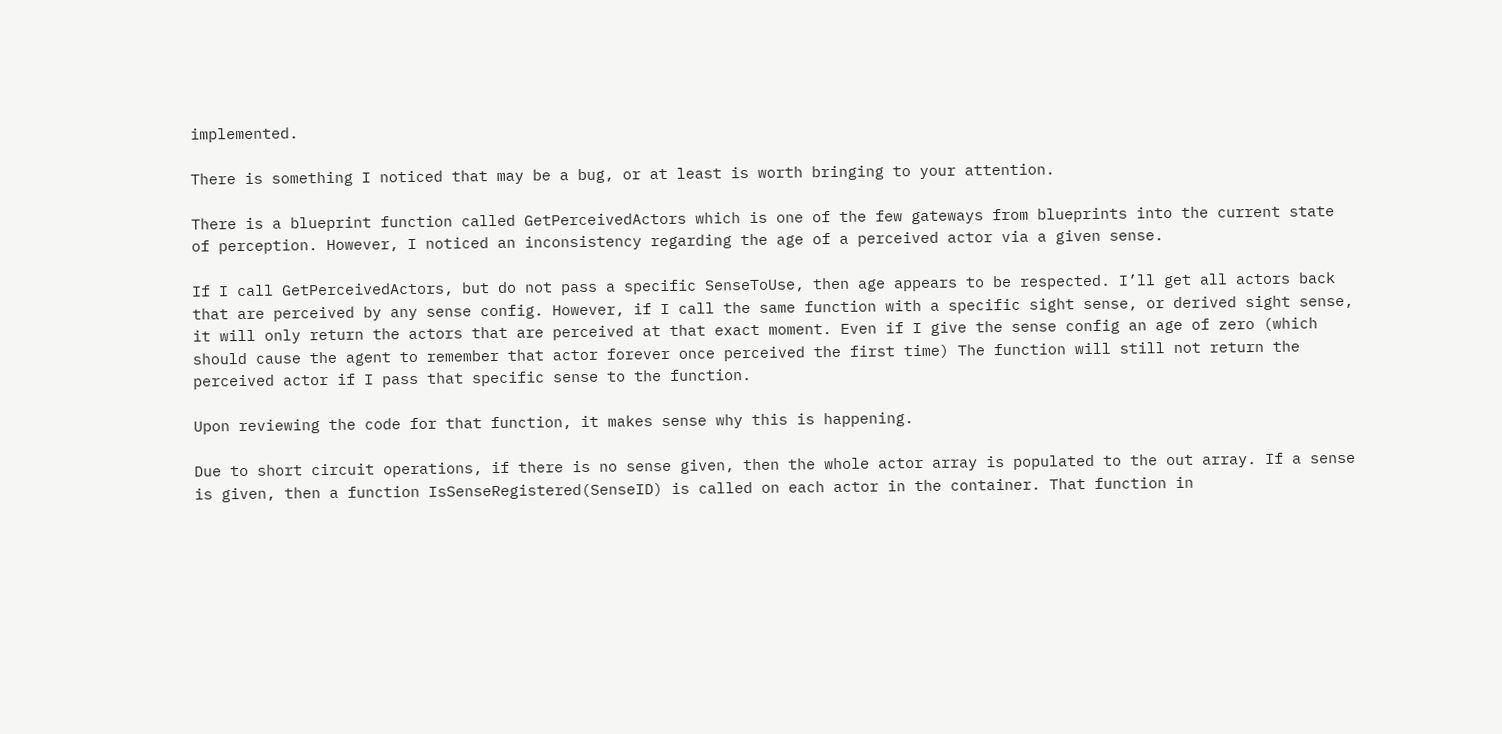implemented.

There is something I noticed that may be a bug, or at least is worth bringing to your attention.

There is a blueprint function called GetPerceivedActors which is one of the few gateways from blueprints into the current state of perception. However, I noticed an inconsistency regarding the age of a perceived actor via a given sense.

If I call GetPerceivedActors, but do not pass a specific SenseToUse, then age appears to be respected. I’ll get all actors back that are perceived by any sense config. However, if I call the same function with a specific sight sense, or derived sight sense, it will only return the actors that are perceived at that exact moment. Even if I give the sense config an age of zero (which should cause the agent to remember that actor forever once perceived the first time) The function will still not return the perceived actor if I pass that specific sense to the function.

Upon reviewing the code for that function, it makes sense why this is happening.

Due to short circuit operations, if there is no sense given, then the whole actor array is populated to the out array. If a sense is given, then a function IsSenseRegistered(SenseID) is called on each actor in the container. That function in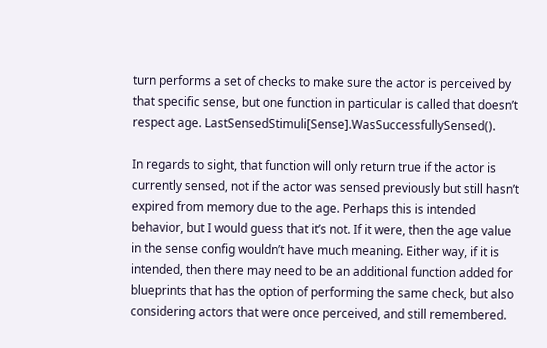turn performs a set of checks to make sure the actor is perceived by that specific sense, but one function in particular is called that doesn’t respect age. LastSensedStimuli[Sense].WasSuccessfullySensed().

In regards to sight, that function will only return true if the actor is currently sensed, not if the actor was sensed previously but still hasn’t expired from memory due to the age. Perhaps this is intended behavior, but I would guess that it’s not. If it were, then the age value in the sense config wouldn’t have much meaning. Either way, if it is intended, then there may need to be an additional function added for blueprints that has the option of performing the same check, but also considering actors that were once perceived, and still remembered.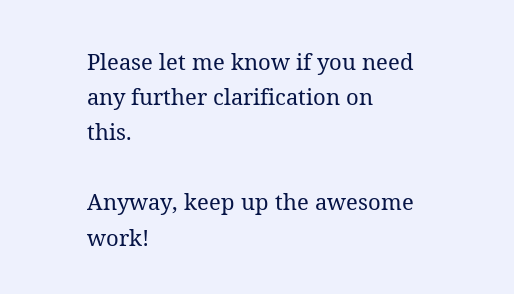Please let me know if you need any further clarification on this.

Anyway, keep up the awesome work!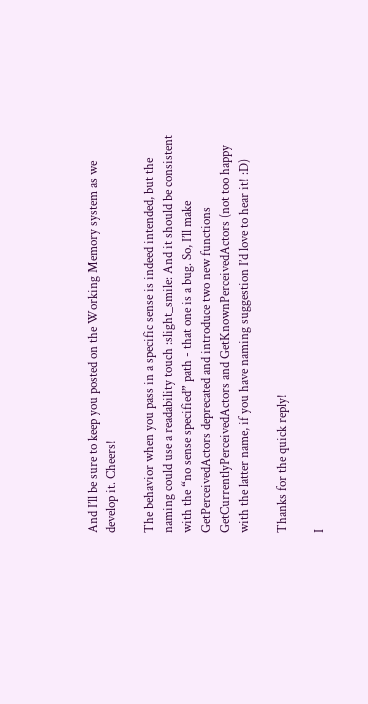And I’ll be sure to keep you posted on the Working Memory system as we develop it. Cheers!

The behavior when you pass in a specific sense is indeed intended, but the naming could use a readability touch :slight_smile: And it should be consistent with the “no sense specified” path - that one is a bug. So, I’ll make GetPerceivedActors deprecated and introduce two new functions GetCurrentlyPerceivedActors and GetKnownPerceivedActors (not too happy with the latter name, if you have naming suggestion I’d love to hear it! :D)

Thanks for the quick reply!

I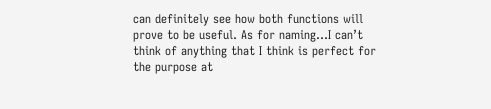can definitely see how both functions will prove to be useful. As for naming…I can’t think of anything that I think is perfect for the purpose at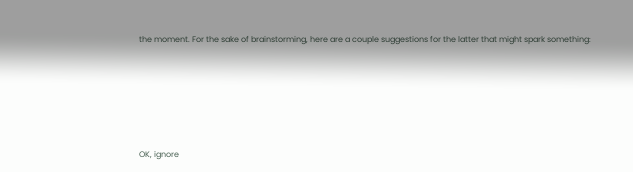the moment. For the sake of brainstorming, here are a couple suggestions for the latter that might spark something:





OK, ignore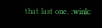that last one. :wink: